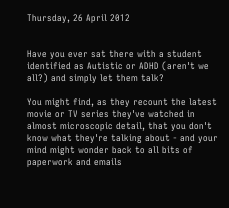Thursday, 26 April 2012


Have you ever sat there with a student identified as Autistic or ADHD (aren't we all?) and simply let them talk?

You might find, as they recount the latest movie or TV series they've watched in almost microscopic detail, that you don't know what they're talking about - and your mind might wonder back to all bits of paperwork and emails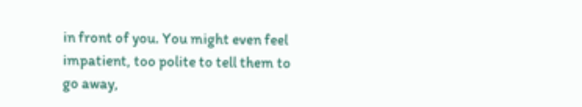in front of you. You might even feel impatient, too polite to tell them to go away,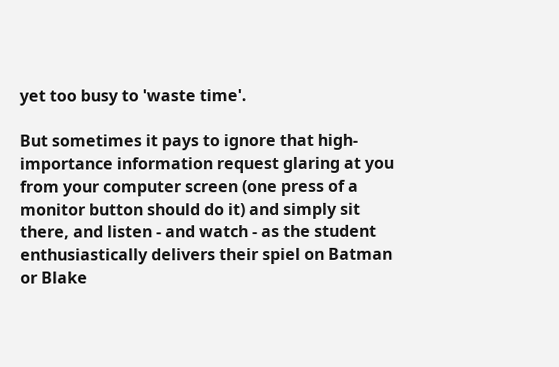yet too busy to 'waste time'.

But sometimes it pays to ignore that high-importance information request glaring at you from your computer screen (one press of a monitor button should do it) and simply sit there, and listen - and watch - as the student enthusiastically delivers their spiel on Batman or Blake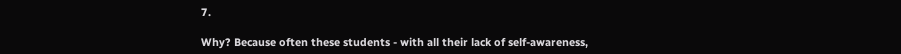7.

Why? Because often these students - with all their lack of self-awareness,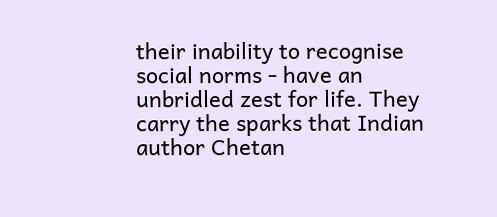their inability to recognise social norms - have an unbridled zest for life. They carry the sparks that Indian author Chetan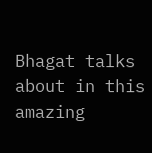Bhagat talks about in this amazing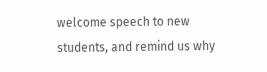welcome speech to new students, and remind us why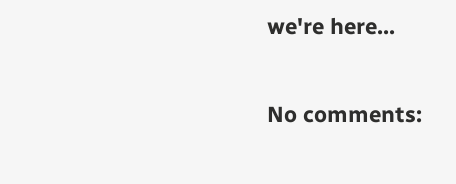we're here...

No comments: